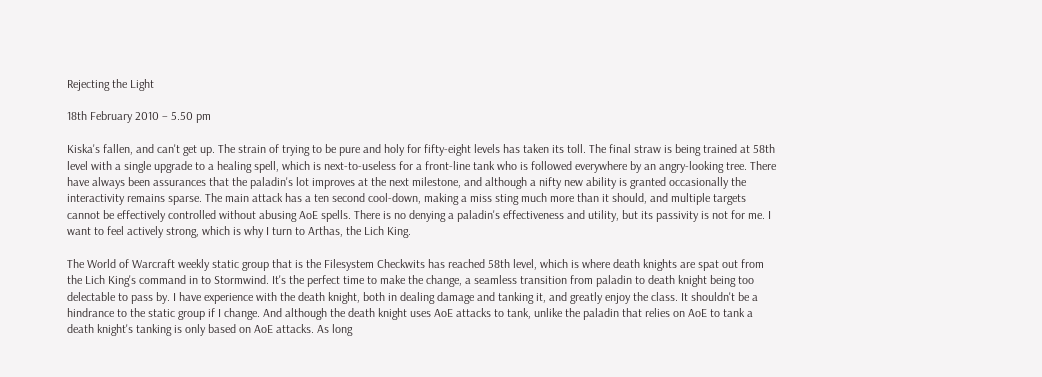Rejecting the Light

18th February 2010 – 5.50 pm

Kiska's fallen, and can't get up. The strain of trying to be pure and holy for fifty-eight levels has taken its toll. The final straw is being trained at 58th level with a single upgrade to a healing spell, which is next-to-useless for a front-line tank who is followed everywhere by an angry-looking tree. There have always been assurances that the paladin's lot improves at the next milestone, and although a nifty new ability is granted occasionally the interactivity remains sparse. The main attack has a ten second cool-down, making a miss sting much more than it should, and multiple targets cannot be effectively controlled without abusing AoE spells. There is no denying a paladin's effectiveness and utility, but its passivity is not for me. I want to feel actively strong, which is why I turn to Arthas, the Lich King.

The World of Warcraft weekly static group that is the Filesystem Checkwits has reached 58th level, which is where death knights are spat out from the Lich King's command in to Stormwind. It's the perfect time to make the change, a seamless transition from paladin to death knight being too delectable to pass by. I have experience with the death knight, both in dealing damage and tanking it, and greatly enjoy the class. It shouldn't be a hindrance to the static group if I change. And although the death knight uses AoE attacks to tank, unlike the paladin that relies on AoE to tank a death knight's tanking is only based on AoE attacks. As long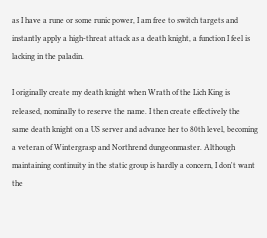as I have a rune or some runic power, I am free to switch targets and instantly apply a high-threat attack as a death knight, a function I feel is lacking in the paladin.

I originally create my death knight when Wrath of the Lich King is released, nominally to reserve the name. I then create effectively the same death knight on a US server and advance her to 80th level, becoming a veteran of Wintergrasp and Northrend dungeonmaster. Although maintaining continuity in the static group is hardly a concern, I don't want the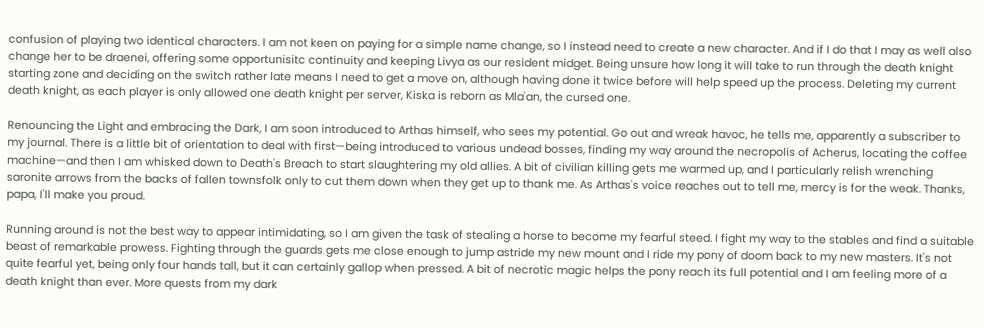confusion of playing two identical characters. I am not keen on paying for a simple name change, so I instead need to create a new character. And if I do that I may as well also change her to be draenei, offering some opportunisitc continuity and keeping Livya as our resident midget. Being unsure how long it will take to run through the death knight starting zone and deciding on the switch rather late means I need to get a move on, although having done it twice before will help speed up the process. Deleting my current death knight, as each player is only allowed one death knight per server, Kiska is reborn as Mla'an, the cursed one.

Renouncing the Light and embracing the Dark, I am soon introduced to Arthas himself, who sees my potential. Go out and wreak havoc, he tells me, apparently a subscriber to my journal. There is a little bit of orientation to deal with first—being introduced to various undead bosses, finding my way around the necropolis of Acherus, locating the coffee machine—and then I am whisked down to Death's Breach to start slaughtering my old allies. A bit of civilian killing gets me warmed up, and I particularly relish wrenching saronite arrows from the backs of fallen townsfolk only to cut them down when they get up to thank me. As Arthas's voice reaches out to tell me, mercy is for the weak. Thanks, papa, I'll make you proud.

Running around is not the best way to appear intimidating, so I am given the task of stealing a horse to become my fearful steed. I fight my way to the stables and find a suitable beast of remarkable prowess. Fighting through the guards gets me close enough to jump astride my new mount and I ride my pony of doom back to my new masters. It's not quite fearful yet, being only four hands tall, but it can certainly gallop when pressed. A bit of necrotic magic helps the pony reach its full potential and I am feeling more of a death knight than ever. More quests from my dark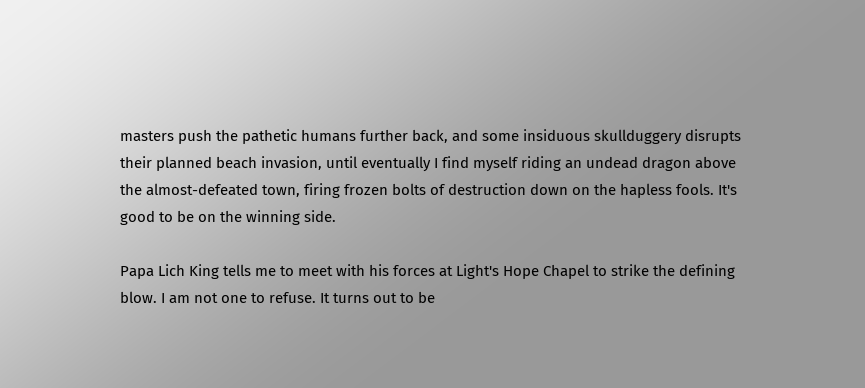masters push the pathetic humans further back, and some insiduous skullduggery disrupts their planned beach invasion, until eventually I find myself riding an undead dragon above the almost-defeated town, firing frozen bolts of destruction down on the hapless fools. It's good to be on the winning side.

Papa Lich King tells me to meet with his forces at Light's Hope Chapel to strike the defining blow. I am not one to refuse. It turns out to be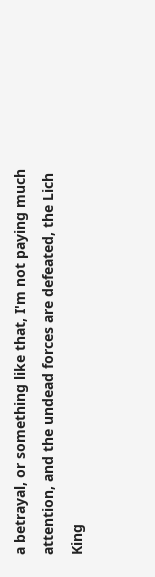a betrayal, or something like that, I'm not paying much attention, and the undead forces are defeated, the Lich King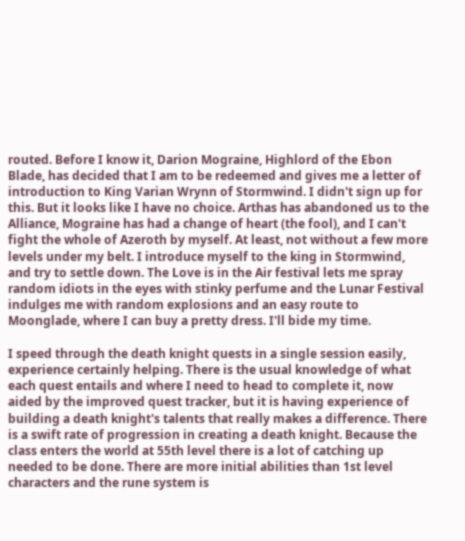routed. Before I know it, Darion Mograine, Highlord of the Ebon Blade, has decided that I am to be redeemed and gives me a letter of introduction to King Varian Wrynn of Stormwind. I didn't sign up for this. But it looks like I have no choice. Arthas has abandoned us to the Alliance, Mograine has had a change of heart (the fool), and I can't fight the whole of Azeroth by myself. At least, not without a few more levels under my belt. I introduce myself to the king in Stormwind, and try to settle down. The Love is in the Air festival lets me spray random idiots in the eyes with stinky perfume and the Lunar Festival indulges me with random explosions and an easy route to Moonglade, where I can buy a pretty dress. I'll bide my time.

I speed through the death knight quests in a single session easily, experience certainly helping. There is the usual knowledge of what each quest entails and where I need to head to complete it, now aided by the improved quest tracker, but it is having experience of building a death knight's talents that really makes a difference. There is a swift rate of progression in creating a death knight. Because the class enters the world at 55th level there is a lot of catching up needed to be done. There are more initial abilities than 1st level characters and the rune system is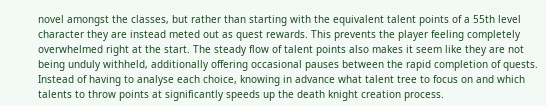novel amongst the classes, but rather than starting with the equivalent talent points of a 55th level character they are instead meted out as quest rewards. This prevents the player feeling completely overwhelmed right at the start. The steady flow of talent points also makes it seem like they are not being unduly withheld, additionally offering occasional pauses between the rapid completion of quests. Instead of having to analyse each choice, knowing in advance what talent tree to focus on and which talents to throw points at significantly speeds up the death knight creation process.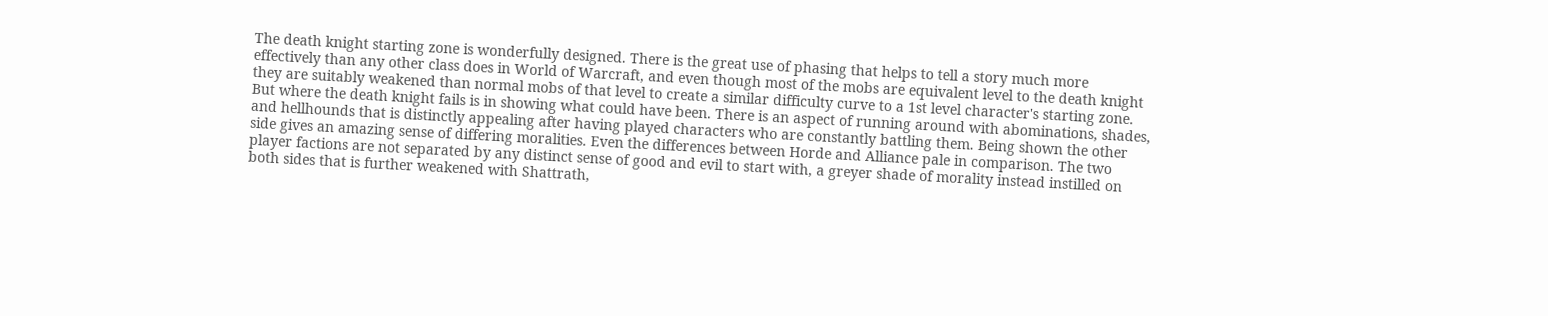The death knight starting zone is wonderfully designed. There is the great use of phasing that helps to tell a story much more effectively than any other class does in World of Warcraft, and even though most of the mobs are equivalent level to the death knight they are suitably weakened than normal mobs of that level to create a similar difficulty curve to a 1st level character's starting zone. But where the death knight fails is in showing what could have been. There is an aspect of running around with abominations, shades, and hellhounds that is distinctly appealing after having played characters who are constantly battling them. Being shown the other side gives an amazing sense of differing moralities. Even the differences between Horde and Alliance pale in comparison. The two player factions are not separated by any distinct sense of good and evil to start with, a greyer shade of morality instead instilled on both sides that is further weakened with Shattrath,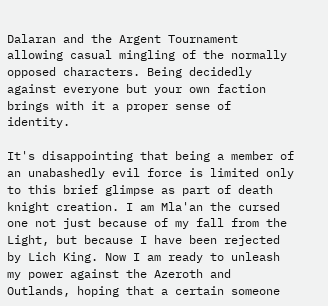Dalaran and the Argent Tournament allowing casual mingling of the normally opposed characters. Being decidedly against everyone but your own faction brings with it a proper sense of identity.

It's disappointing that being a member of an unabashedly evil force is limited only to this brief glimpse as part of death knight creation. I am Mla'an the cursed one not just because of my fall from the Light, but because I have been rejected by Lich King. Now I am ready to unleash my power against the Azeroth and Outlands, hoping that a certain someone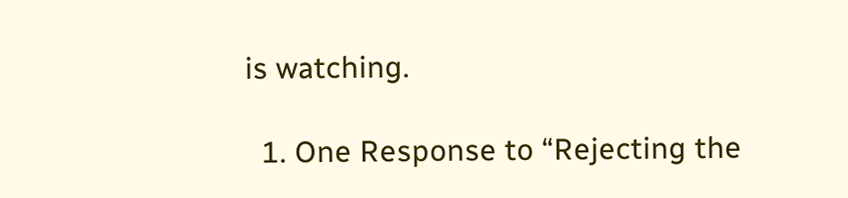is watching.

  1. One Response to “Rejecting the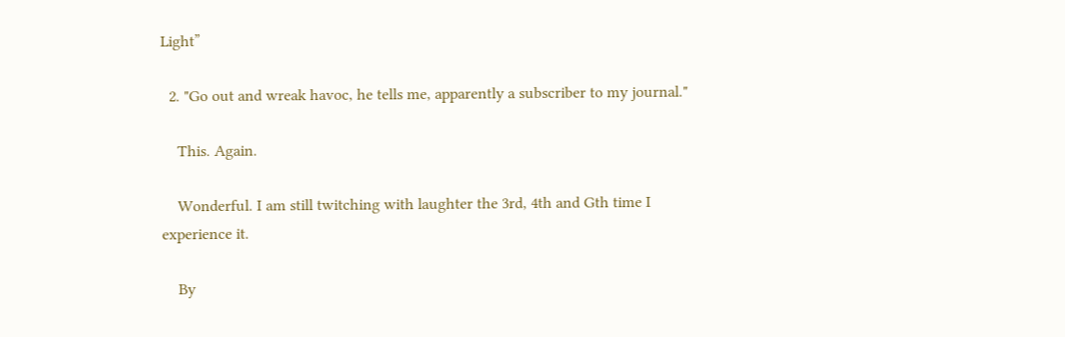Light”

  2. "Go out and wreak havoc, he tells me, apparently a subscriber to my journal."

    This. Again.

    Wonderful. I am still twitching with laughter the 3rd, 4th and Gth time I experience it.

    By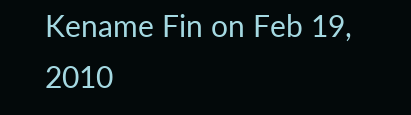Kename Fin on Feb 19, 2010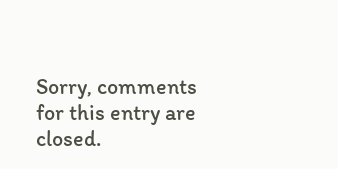Sorry, comments for this entry are closed.